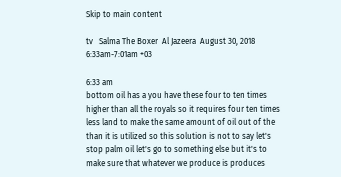Skip to main content

tv   Salma The Boxer  Al Jazeera  August 30, 2018 6:33am-7:01am +03

6:33 am
bottom oil has a you have these four to ten times higher than all the royals so it requires four ten times less land to make the same amount of oil out of the than it is utilized so this solution is not to say let's stop palm oil let's go to something else but it's to make sure that whatever we produce is produces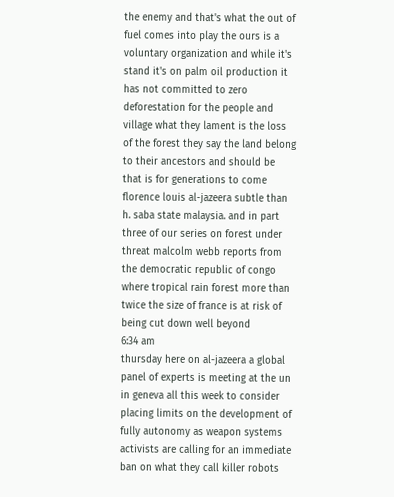the enemy and that's what the out of fuel comes into play the ours is a voluntary organization and while it's stand it's on palm oil production it has not committed to zero deforestation for the people and village what they lament is the loss of the forest they say the land belong to their ancestors and should be that is for generations to come florence louis al-jazeera subtle than h. saba state malaysia. and in part three of our series on forest under threat malcolm webb reports from the democratic republic of congo where tropical rain forest more than twice the size of france is at risk of being cut down well beyond
6:34 am
thursday here on al-jazeera a global panel of experts is meeting at the un in geneva all this week to consider placing limits on the development of fully autonomy as weapon systems activists are calling for an immediate ban on what they call killer robots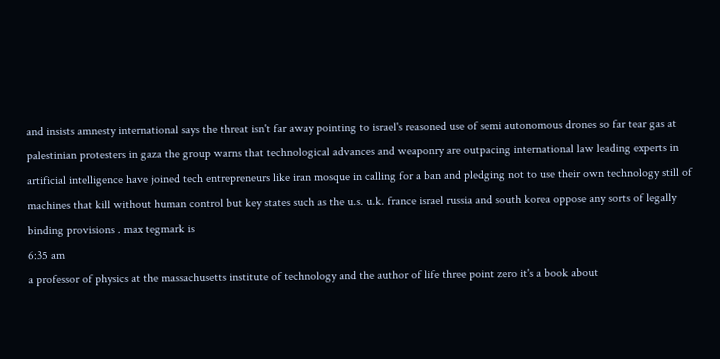and insists amnesty international says the threat isn't far away pointing to israel's reasoned use of semi autonomous drones so far tear gas at palestinian protesters in gaza the group warns that technological advances and weaponry are outpacing international law leading experts in artificial intelligence have joined tech entrepreneurs like iran mosque in calling for a ban and pledging not to use their own technology still of machines that kill without human control but key states such as the u.s. u.k. france israel russia and south korea oppose any sorts of legally binding provisions . max tegmark is
6:35 am
a professor of physics at the massachusetts institute of technology and the author of life three point zero it's a book about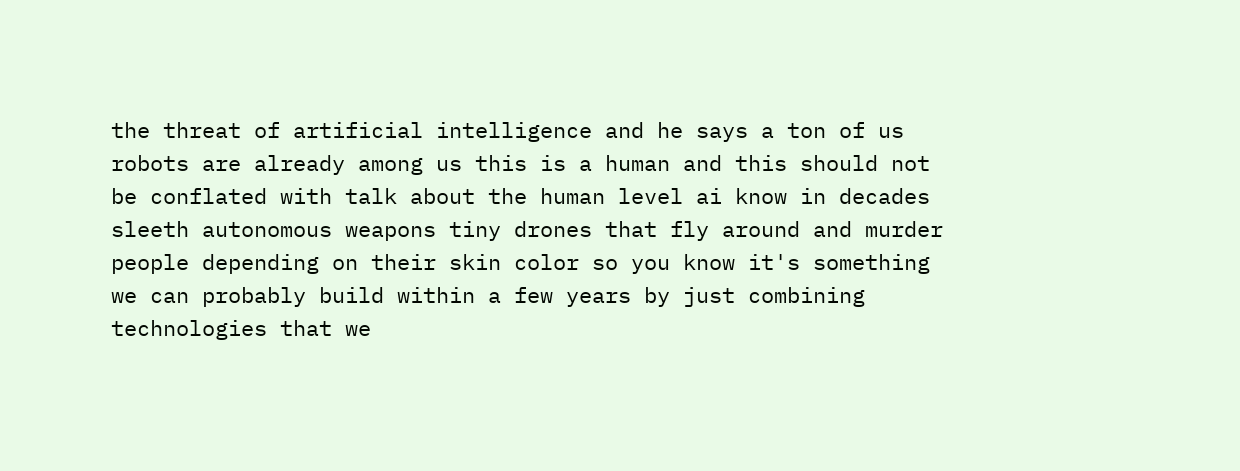the threat of artificial intelligence and he says a ton of us robots are already among us this is a human and this should not be conflated with talk about the human level ai know in decades sleeth autonomous weapons tiny drones that fly around and murder people depending on their skin color so you know it's something we can probably build within a few years by just combining technologies that we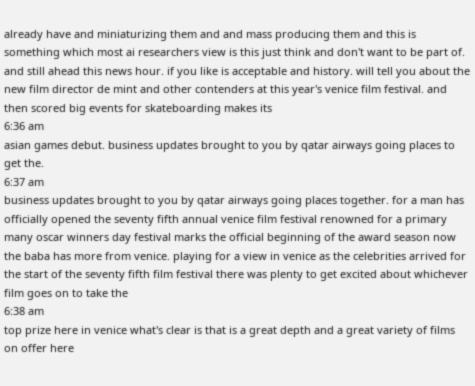already have and miniaturizing them and and mass producing them and this is something which most ai researchers view is this just think and don't want to be part of. and still ahead this news hour. if you like is acceptable and history. will tell you about the new film director de mint and other contenders at this year's venice film festival. and then scored big events for skateboarding makes its
6:36 am
asian games debut. business updates brought to you by qatar airways going places to get the.
6:37 am
business updates brought to you by qatar airways going places together. for a man has officially opened the seventy fifth annual venice film festival renowned for a primary many oscar winners day festival marks the official beginning of the award season now the baba has more from venice. playing for a view in venice as the celebrities arrived for the start of the seventy fifth film festival there was plenty to get excited about whichever film goes on to take the
6:38 am
top prize here in venice what's clear is that is a great depth and a great variety of films on offer here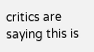critics are saying this is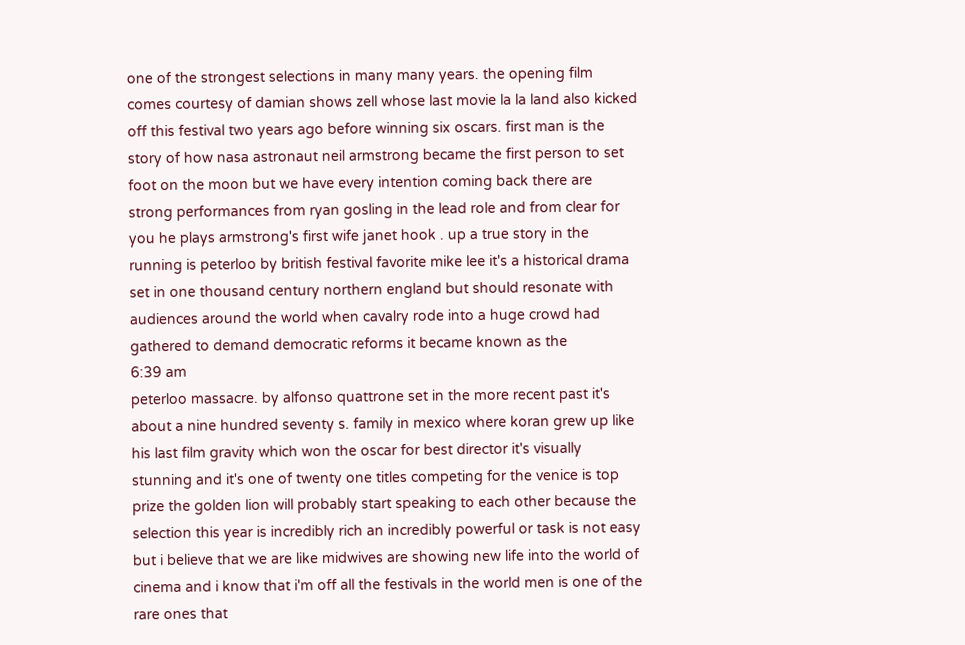one of the strongest selections in many many years. the opening film comes courtesy of damian shows zell whose last movie la la land also kicked off this festival two years ago before winning six oscars. first man is the story of how nasa astronaut neil armstrong became the first person to set foot on the moon but we have every intention coming back there are strong performances from ryan gosling in the lead role and from clear for you he plays armstrong's first wife janet hook . up a true story in the running is peterloo by british festival favorite mike lee it's a historical drama set in one thousand century northern england but should resonate with audiences around the world when cavalry rode into a huge crowd had gathered to demand democratic reforms it became known as the
6:39 am
peterloo massacre. by alfonso quattrone set in the more recent past it's about a nine hundred seventy s. family in mexico where koran grew up like his last film gravity which won the oscar for best director it's visually stunning and it's one of twenty one titles competing for the venice is top prize the golden lion will probably start speaking to each other because the selection this year is incredibly rich an incredibly powerful or task is not easy but i believe that we are like midwives are showing new life into the world of cinema and i know that i'm off all the festivals in the world men is one of the rare ones that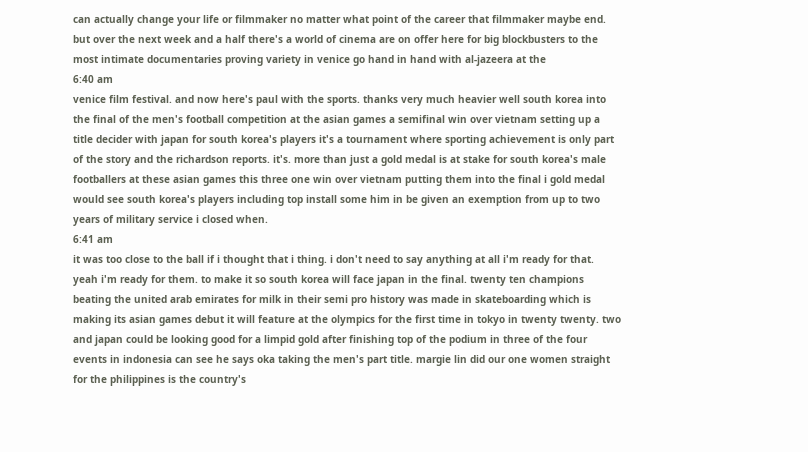can actually change your life or filmmaker no matter what point of the career that filmmaker maybe end. but over the next week and a half there's a world of cinema are on offer here for big blockbusters to the most intimate documentaries proving variety in venice go hand in hand with al-jazeera at the
6:40 am
venice film festival. and now here's paul with the sports. thanks very much heavier well south korea into the final of the men's football competition at the asian games a semifinal win over vietnam setting up a title decider with japan for south korea's players it's a tournament where sporting achievement is only part of the story and the richardson reports. it's. more than just a gold medal is at stake for south korea's male footballers at these asian games this three one win over vietnam putting them into the final i gold medal would see south korea's players including top install some him in be given an exemption from up to two years of military service i closed when.
6:41 am
it was too close to the ball if i thought that i thing. i don't need to say anything at all i'm ready for that. yeah i'm ready for them. to make it so south korea will face japan in the final. twenty ten champions beating the united arab emirates for milk in their semi pro history was made in skateboarding which is making its asian games debut it will feature at the olympics for the first time in tokyo in twenty twenty. two and japan could be looking good for a limpid gold after finishing top of the podium in three of the four events in indonesia can see he says oka taking the men's part title. margie lin did our one women straight for the philippines is the country's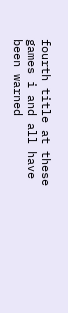fourth title at these games i and all have been warned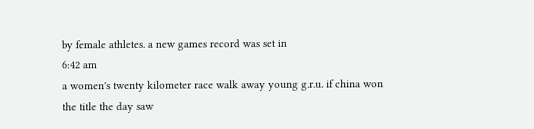by female athletes. a new games record was set in
6:42 am
a women's twenty kilometer race walk away young g.r.u. if china won the title the day saw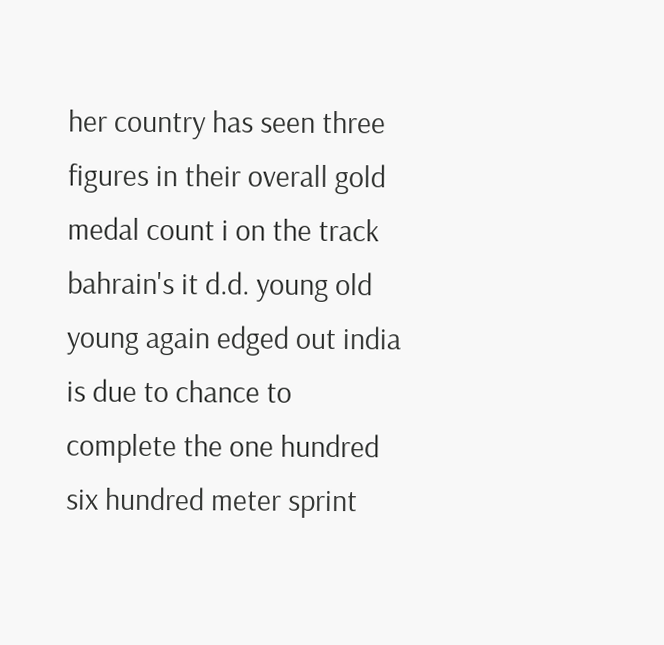her country has seen three figures in their overall gold medal count i on the track bahrain's it d.d. young old young again edged out india is due to chance to complete the one hundred six hundred meter sprint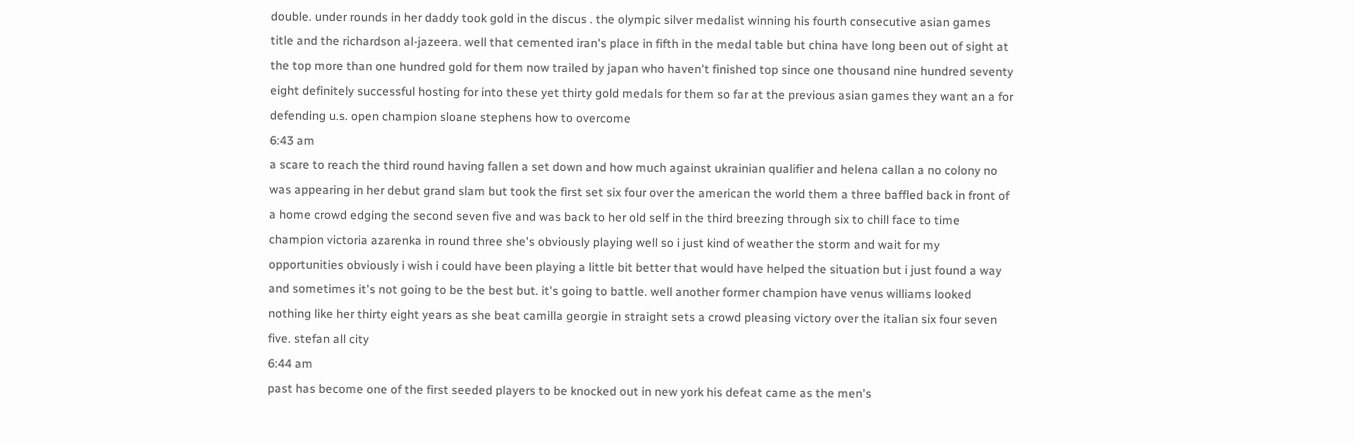double. under rounds in her daddy took gold in the discus . the olympic silver medalist winning his fourth consecutive asian games title and the richardson al-jazeera. well that cemented iran's place in fifth in the medal table but china have long been out of sight at the top more than one hundred gold for them now trailed by japan who haven't finished top since one thousand nine hundred seventy eight definitely successful hosting for into these yet thirty gold medals for them so far at the previous asian games they want an a for defending u.s. open champion sloane stephens how to overcome
6:43 am
a scare to reach the third round having fallen a set down and how much against ukrainian qualifier and helena callan a no colony no was appearing in her debut grand slam but took the first set six four over the american the world them a three baffled back in front of a home crowd edging the second seven five and was back to her old self in the third breezing through six to chill face to time champion victoria azarenka in round three she's obviously playing well so i just kind of weather the storm and wait for my opportunities obviously i wish i could have been playing a little bit better that would have helped the situation but i just found a way and sometimes it's not going to be the best but. it's going to battle. well another former champion have venus williams looked nothing like her thirty eight years as she beat camilla georgie in straight sets a crowd pleasing victory over the italian six four seven five. stefan all city
6:44 am
past has become one of the first seeded players to be knocked out in new york his defeat came as the men's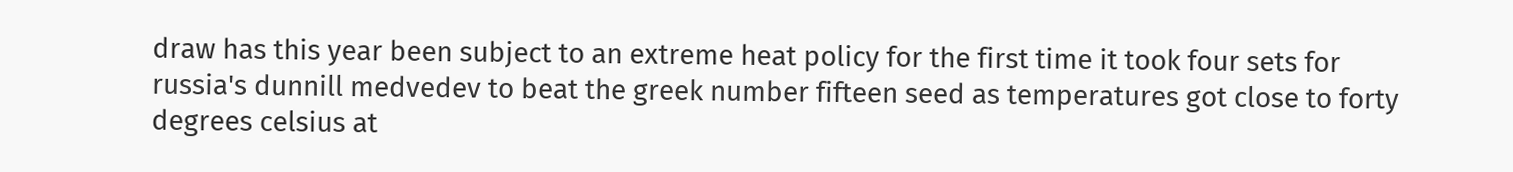draw has this year been subject to an extreme heat policy for the first time it took four sets for russia's dunnill medvedev to beat the greek number fifteen seed as temperatures got close to forty degrees celsius at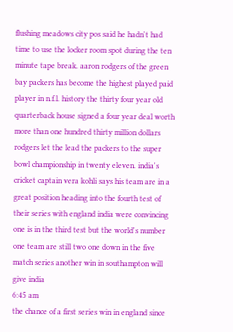flushing meadows city pos said he hadn't had time to use the locker room spot during the ten minute tape break. aaron rodgers of the green bay packers has become the highest played paid player in n.f.l. history the thirty four year old quarterback house signed a four year deal worth more than one hundred thirty million dollars rodgers let the lead the packers to the super bowl championship in twenty eleven. india's cricket captain vera kohli says his team are in a great position heading into the fourth test of their series with england india were convincing one is in the third test but the world's number one team are still two one down in the five match series another win in southampton will give india
6:45 am
the chance of a first series win in england since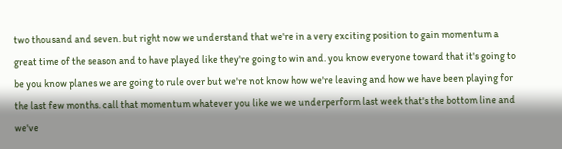two thousand and seven. but right now we understand that we're in a very exciting position to gain momentum a great time of the season and to have played like they're going to win and. you know everyone toward that it's going to be you know planes we are going to rule over but we're not know how we're leaving and how we have been playing for the last few months. call that momentum whatever you like we we underperform last week that's the bottom line and we've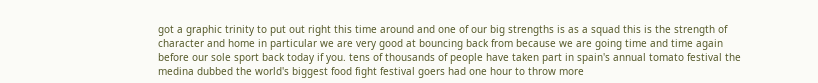got a graphic trinity to put out right this time around and one of our big strengths is as a squad this is the strength of character and home in particular we are very good at bouncing back from because we are going time and time again before our sole sport back today if you. tens of thousands of people have taken part in spain's annual tomato festival the medina dubbed the world's biggest food fight festival goers had one hour to throw more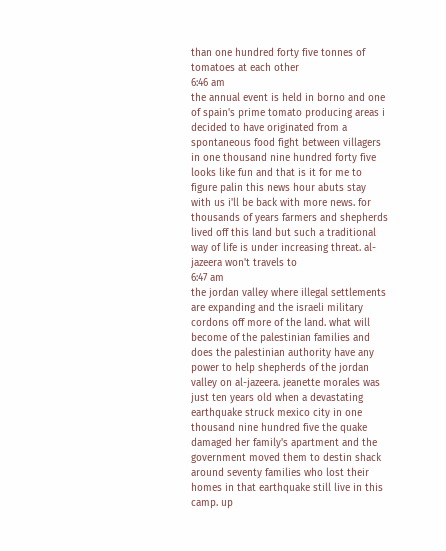than one hundred forty five tonnes of tomatoes at each other
6:46 am
the annual event is held in borno and one of spain's prime tomato producing areas i decided to have originated from a spontaneous food fight between villagers in one thousand nine hundred forty five looks like fun and that is it for me to figure palin this news hour abuts stay with us i'll be back with more news. for thousands of years farmers and shepherds lived off this land but such a traditional way of life is under increasing threat. al-jazeera won't travels to
6:47 am
the jordan valley where illegal settlements are expanding and the israeli military cordons off more of the land. what will become of the palestinian families and does the palestinian authority have any power to help shepherds of the jordan valley on al-jazeera. jeanette morales was just ten years old when a devastating earthquake struck mexico city in one thousand nine hundred five the quake damaged her family's apartment and the government moved them to destin shack around seventy families who lost their homes in that earthquake still live in this camp. up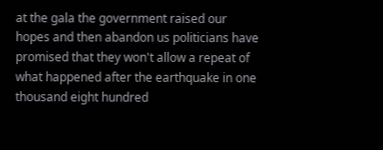at the gala the government raised our hopes and then abandon us politicians have promised that they won't allow a repeat of what happened after the earthquake in one thousand eight hundred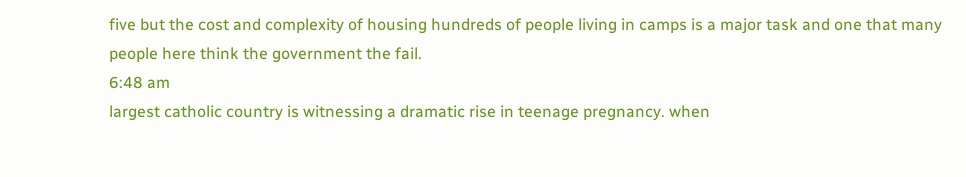five but the cost and complexity of housing hundreds of people living in camps is a major task and one that many people here think the government the fail.
6:48 am
largest catholic country is witnessing a dramatic rise in teenage pregnancy. when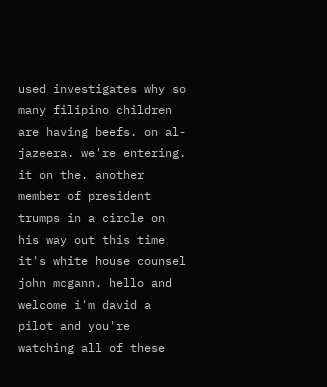used investigates why so many filipino children are having beefs. on al-jazeera. we're entering. it on the. another member of president trumps in a circle on his way out this time it's white house counsel john mcgann. hello and welcome i'm david a pilot and you're watching all of these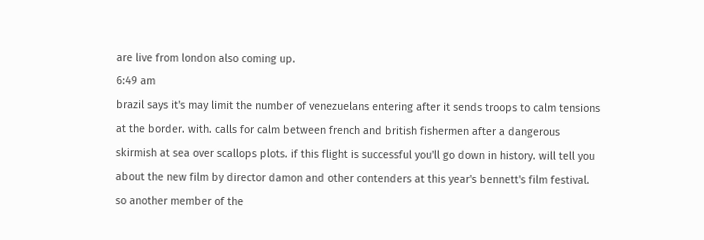are live from london also coming up.
6:49 am
brazil says it's may limit the number of venezuelans entering after it sends troops to calm tensions at the border. with. calls for calm between french and british fishermen after a dangerous skirmish at sea over scallops plots. if this flight is successful you'll go down in history. will tell you about the new film by director damon and other contenders at this year's bennett's film festival. so another member of the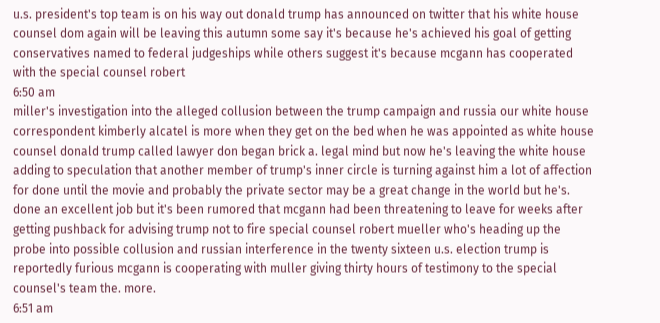u.s. president's top team is on his way out donald trump has announced on twitter that his white house counsel dom again will be leaving this autumn some say it's because he's achieved his goal of getting conservatives named to federal judgeships while others suggest it's because mcgann has cooperated with the special counsel robert
6:50 am
miller's investigation into the alleged collusion between the trump campaign and russia our white house correspondent kimberly alcatel is more when they get on the bed when he was appointed as white house counsel donald trump called lawyer don began brick a. legal mind but now he's leaving the white house adding to speculation that another member of trump's inner circle is turning against him a lot of affection for done until the movie and probably the private sector may be a great change in the world but he's. done an excellent job but it's been rumored that mcgann had been threatening to leave for weeks after getting pushback for advising trump not to fire special counsel robert mueller who's heading up the probe into possible collusion and russian interference in the twenty sixteen u.s. election trump is reportedly furious mcgann is cooperating with muller giving thirty hours of testimony to the special counsel's team the. more.
6:51 am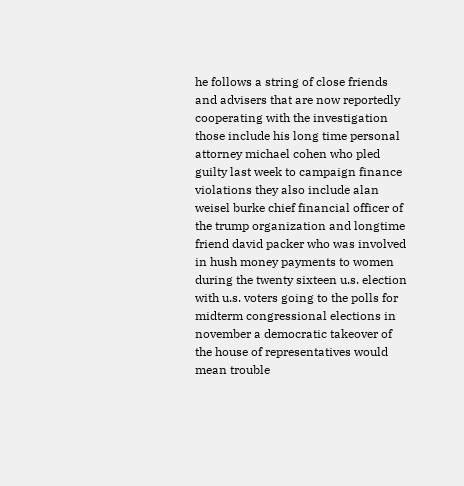he follows a string of close friends and advisers that are now reportedly cooperating with the investigation those include his long time personal attorney michael cohen who pled guilty last week to campaign finance violations they also include alan weisel burke chief financial officer of the trump organization and longtime friend david packer who was involved in hush money payments to women during the twenty sixteen u.s. election with u.s. voters going to the polls for midterm congressional elections in november a democratic takeover of the house of representatives would mean trouble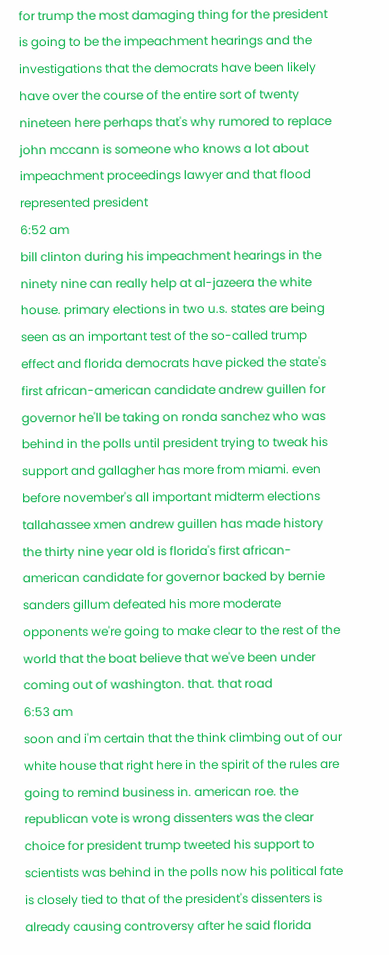for trump the most damaging thing for the president is going to be the impeachment hearings and the investigations that the democrats have been likely have over the course of the entire sort of twenty nineteen here perhaps that's why rumored to replace john mccann is someone who knows a lot about impeachment proceedings lawyer and that flood represented president
6:52 am
bill clinton during his impeachment hearings in the ninety nine can really help at al-jazeera the white house. primary elections in two u.s. states are being seen as an important test of the so-called trump effect and florida democrats have picked the state's first african-american candidate andrew guillen for governor he'll be taking on ronda sanchez who was behind in the polls until president trying to tweak his support and gallagher has more from miami. even before november's all important midterm elections tallahassee xmen andrew guillen has made history the thirty nine year old is florida's first african-american candidate for governor backed by bernie sanders gillum defeated his more moderate opponents we're going to make clear to the rest of the world that the boat believe that we've been under coming out of washington. that. that road
6:53 am
soon and i'm certain that the think climbing out of our white house that right here in the spirit of the rules are going to remind business in. american roe. the republican vote is wrong dissenters was the clear choice for president trump tweeted his support to scientists was behind in the polls now his political fate is closely tied to that of the president's dissenters is already causing controversy after he said florida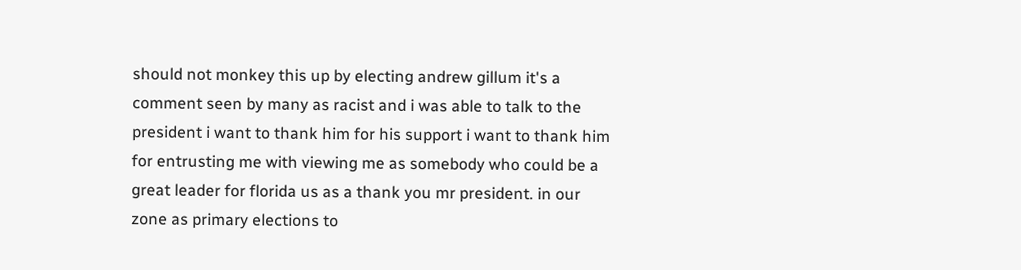should not monkey this up by electing andrew gillum it's a comment seen by many as racist and i was able to talk to the president i want to thank him for his support i want to thank him for entrusting me with viewing me as somebody who could be a great leader for florida us as a thank you mr president. in our zone as primary elections to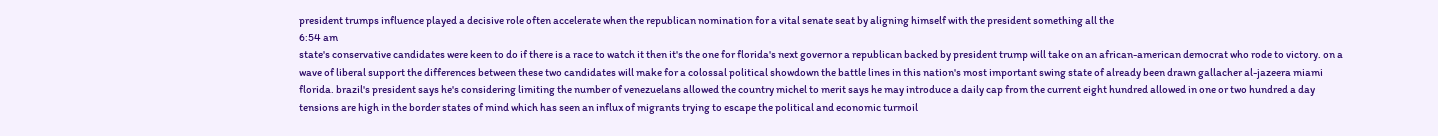president trumps influence played a decisive role often accelerate when the republican nomination for a vital senate seat by aligning himself with the president something all the
6:54 am
state's conservative candidates were keen to do if there is a race to watch it then it's the one for florida's next governor a republican backed by president trump will take on an african-american democrat who rode to victory. on a wave of liberal support the differences between these two candidates will make for a colossal political showdown the battle lines in this nation's most important swing state of already been drawn gallacher al-jazeera miami florida. brazil's president says he's considering limiting the number of venezuelans allowed the country michel to merit says he may introduce a daily cap from the current eight hundred allowed in one or two hundred a day tensions are high in the border states of mind which has seen an influx of migrants trying to escape the political and economic turmoil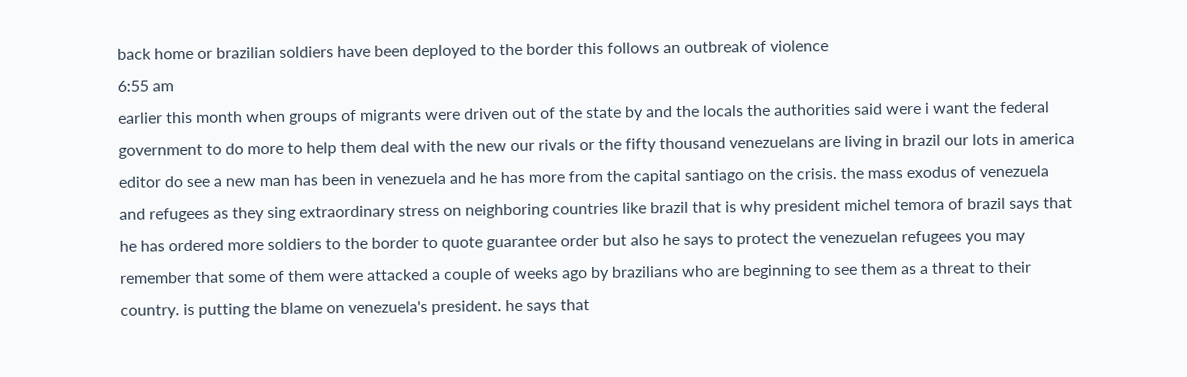back home or brazilian soldiers have been deployed to the border this follows an outbreak of violence
6:55 am
earlier this month when groups of migrants were driven out of the state by and the locals the authorities said were i want the federal government to do more to help them deal with the new our rivals or the fifty thousand venezuelans are living in brazil our lots in america editor do see a new man has been in venezuela and he has more from the capital santiago on the crisis. the mass exodus of venezuela and refugees as they sing extraordinary stress on neighboring countries like brazil that is why president michel temora of brazil says that he has ordered more soldiers to the border to quote guarantee order but also he says to protect the venezuelan refugees you may remember that some of them were attacked a couple of weeks ago by brazilians who are beginning to see them as a threat to their country. is putting the blame on venezuela's president. he says that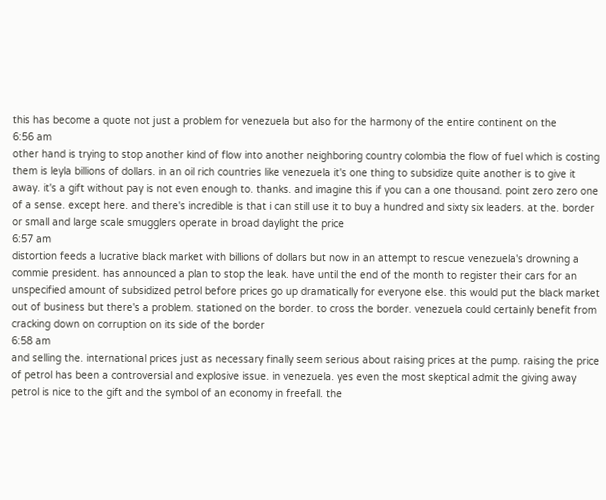this has become a quote not just a problem for venezuela but also for the harmony of the entire continent on the
6:56 am
other hand is trying to stop another kind of flow into another neighboring country colombia the flow of fuel which is costing them is leyla billions of dollars. in an oil rich countries like venezuela it's one thing to subsidize quite another is to give it away. it's a gift without pay is not even enough to. thanks. and imagine this if you can a one thousand. point zero zero one of a sense. except here. and there's incredible is that i can still use it to buy a hundred and sixty six leaders. at the. border or small and large scale smugglers operate in broad daylight the price
6:57 am
distortion feeds a lucrative black market with billions of dollars but now in an attempt to rescue venezuela's drowning a commie president. has announced a plan to stop the leak. have until the end of the month to register their cars for an unspecified amount of subsidized petrol before prices go up dramatically for everyone else. this would put the black market out of business but there's a problem. stationed on the border. to cross the border. venezuela could certainly benefit from cracking down on corruption on its side of the border
6:58 am
and selling the. international prices just as necessary finally seem serious about raising prices at the pump. raising the price of petrol has been a controversial and explosive issue. in venezuela. yes even the most skeptical admit the giving away petrol is nice to the gift and the symbol of an economy in freefall. the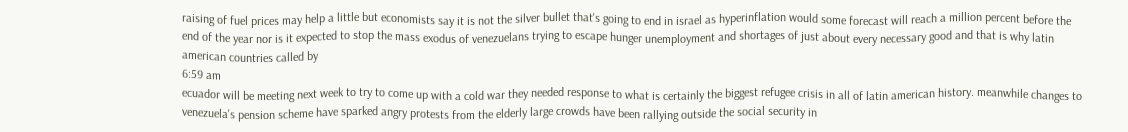raising of fuel prices may help a little but economists say it is not the silver bullet that's going to end in israel as hyperinflation would some forecast will reach a million percent before the end of the year nor is it expected to stop the mass exodus of venezuelans trying to escape hunger unemployment and shortages of just about every necessary good and that is why latin american countries called by
6:59 am
ecuador will be meeting next week to try to come up with a cold war they needed response to what is certainly the biggest refugee crisis in all of latin american history. meanwhile changes to venezuela's pension scheme have sparked angry protests from the elderly large crowds have been rallying outside the social security in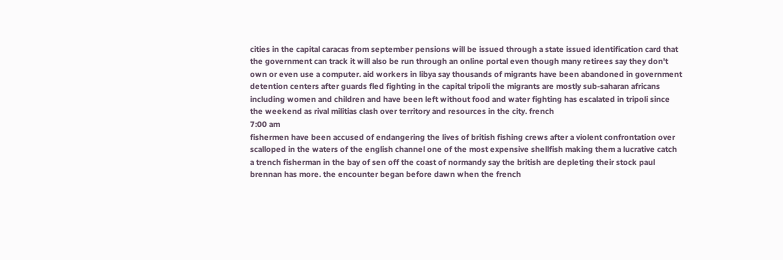cities in the capital caracas from september pensions will be issued through a state issued identification card that the government can track it will also be run through an online portal even though many retirees say they don't own or even use a computer. aid workers in libya say thousands of migrants have been abandoned in government detention centers after guards fled fighting in the capital tripoli the migrants are mostly sub-saharan africans including women and children and have been left without food and water fighting has escalated in tripoli since the weekend as rival militias clash over territory and resources in the city. french
7:00 am
fishermen have been accused of endangering the lives of british fishing crews after a violent confrontation over scalloped in the waters of the english channel one of the most expensive shellfish making them a lucrative catch a trench fisherman in the bay of sen off the coast of normandy say the british are depleting their stock paul brennan has more. the encounter began before dawn when the french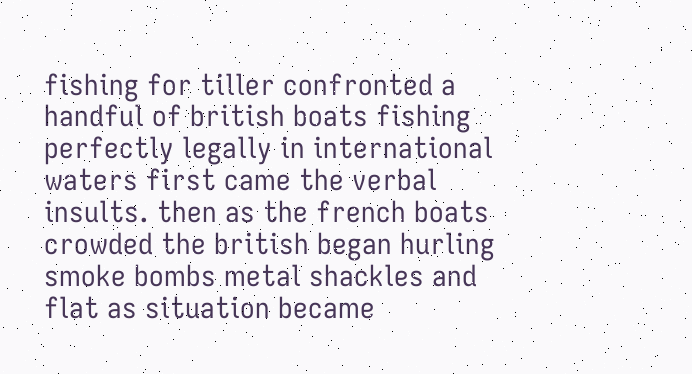fishing for tiller confronted a handful of british boats fishing perfectly legally in international waters first came the verbal insults. then as the french boats crowded the british began hurling smoke bombs metal shackles and flat as situation became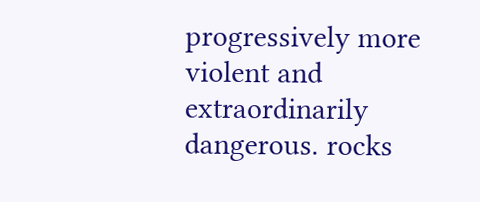progressively more violent and extraordinarily dangerous. rocks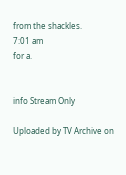from the shackles.
7:01 am
for a.


info Stream Only

Uploaded by TV Archive on